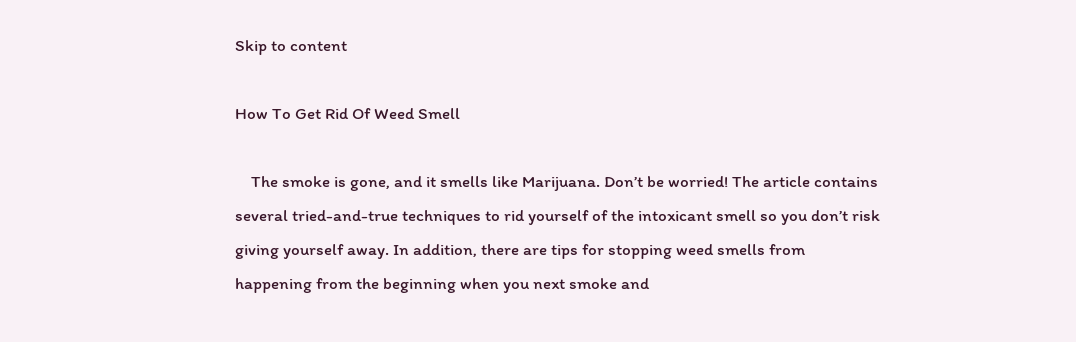Skip to content

How To Get Rid Of Weed Smell

    The smoke is gone, and it smells like Marijuana. Don’t be worried! The article contains several tried-and-true techniques to rid yourself of the intoxicant smell so you don’t risk giving yourself away. In addition, there are tips for stopping weed smells from happening from the beginning when you next smoke and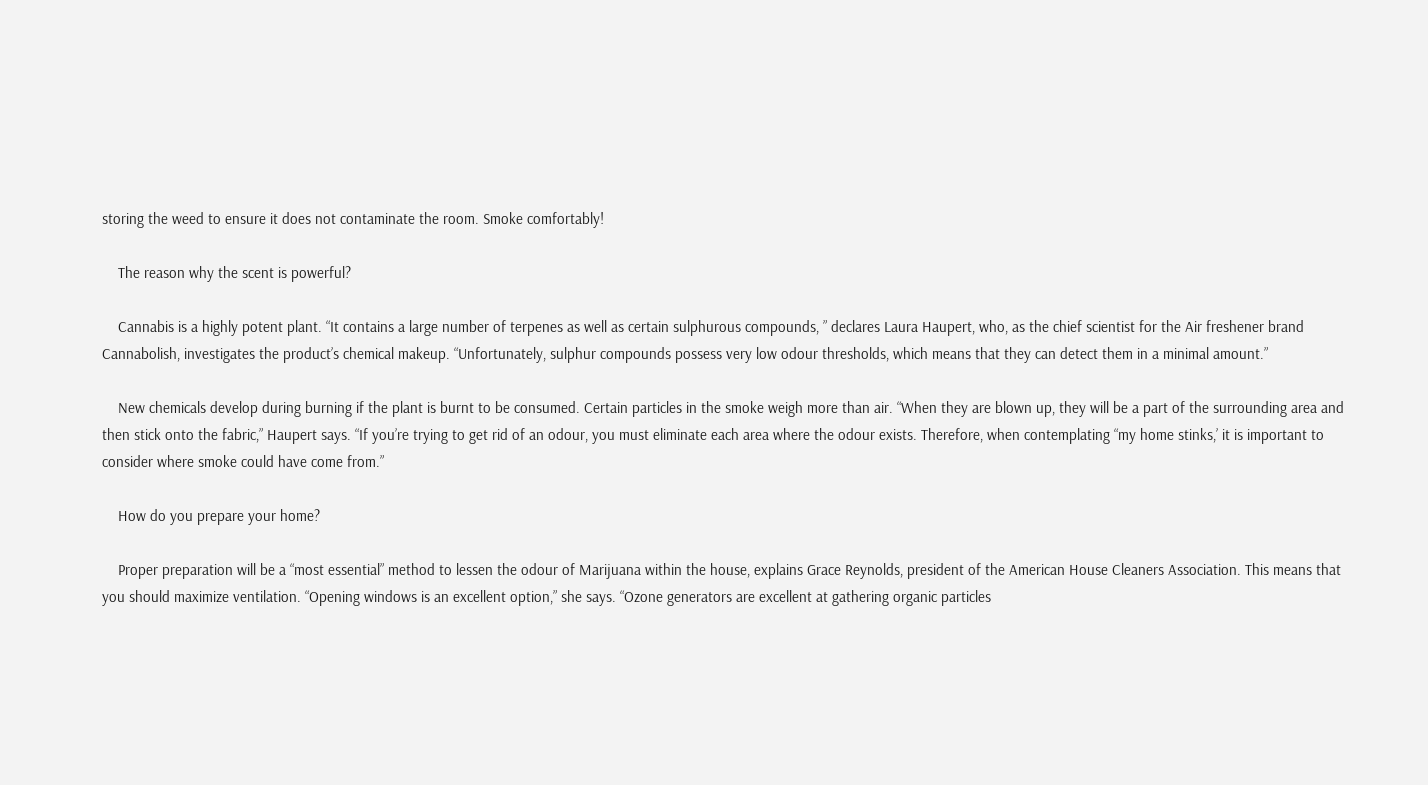storing the weed to ensure it does not contaminate the room. Smoke comfortably!

    The reason why the scent is powerful?

    Cannabis is a highly potent plant. “It contains a large number of terpenes as well as certain sulphurous compounds, ” declares Laura Haupert, who, as the chief scientist for the Air freshener brand Cannabolish, investigates the product’s chemical makeup. “Unfortunately, sulphur compounds possess very low odour thresholds, which means that they can detect them in a minimal amount.”

    New chemicals develop during burning if the plant is burnt to be consumed. Certain particles in the smoke weigh more than air. “When they are blown up, they will be a part of the surrounding area and then stick onto the fabric,” Haupert says. “If you’re trying to get rid of an odour, you must eliminate each area where the odour exists. Therefore, when contemplating “my home stinks,’ it is important to consider where smoke could have come from.”

    How do you prepare your home?

    Proper preparation will be a “most essential” method to lessen the odour of Marijuana within the house, explains Grace Reynolds, president of the American House Cleaners Association. This means that you should maximize ventilation. “Opening windows is an excellent option,” she says. “Ozone generators are excellent at gathering organic particles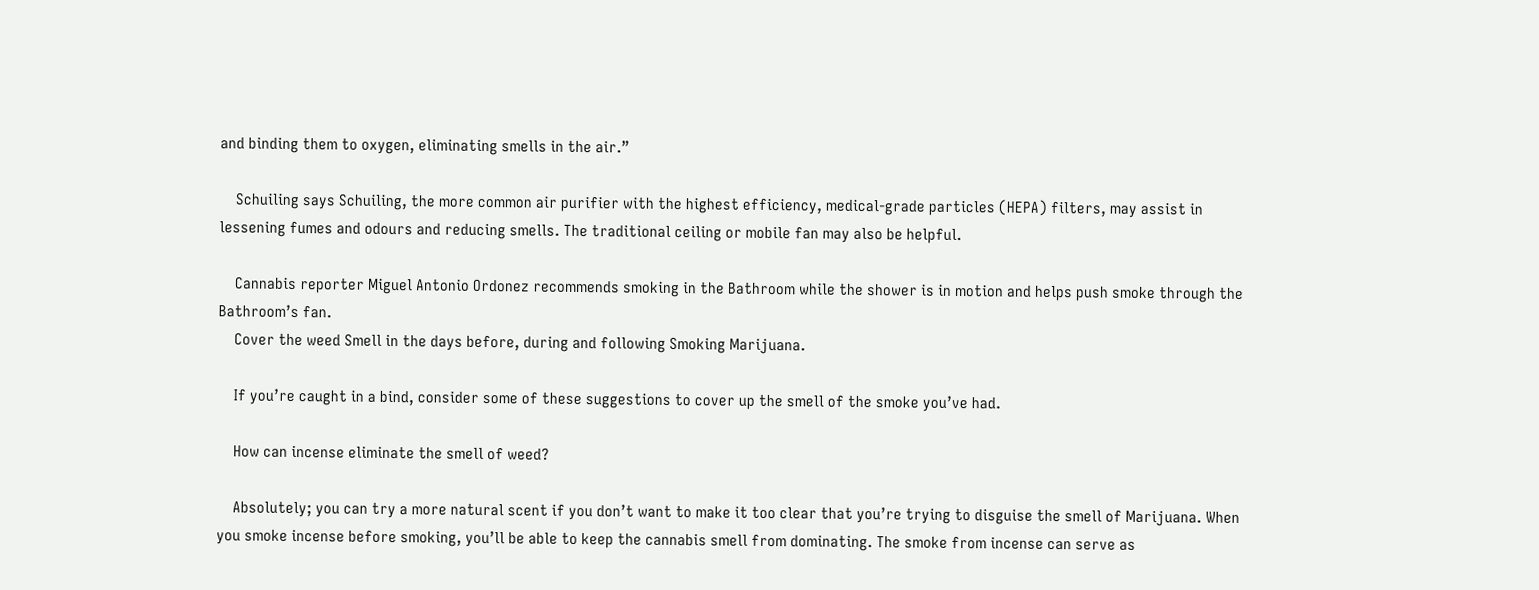and binding them to oxygen, eliminating smells in the air.”

    Schuiling says Schuiling, the more common air purifier with the highest efficiency, medical-grade particles (HEPA) filters, may assist in lessening fumes and odours and reducing smells. The traditional ceiling or mobile fan may also be helpful.

    Cannabis reporter Miguel Antonio Ordonez recommends smoking in the Bathroom while the shower is in motion and helps push smoke through the Bathroom’s fan.
    Cover the weed Smell in the days before, during and following Smoking Marijuana.

    If you’re caught in a bind, consider some of these suggestions to cover up the smell of the smoke you’ve had.

    How can incense eliminate the smell of weed?

    Absolutely; you can try a more natural scent if you don’t want to make it too clear that you’re trying to disguise the smell of Marijuana. When you smoke incense before smoking, you’ll be able to keep the cannabis smell from dominating. The smoke from incense can serve as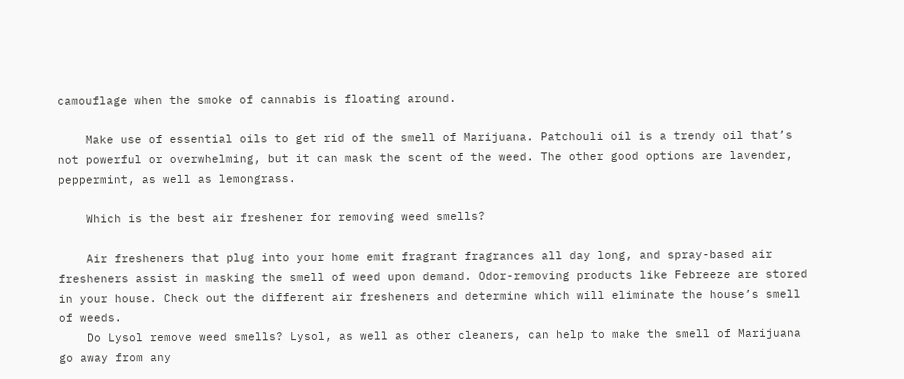camouflage when the smoke of cannabis is floating around.

    Make use of essential oils to get rid of the smell of Marijuana. Patchouli oil is a trendy oil that’s not powerful or overwhelming, but it can mask the scent of the weed. The other good options are lavender, peppermint, as well as lemongrass.

    Which is the best air freshener for removing weed smells?

    Air fresheners that plug into your home emit fragrant fragrances all day long, and spray-based air fresheners assist in masking the smell of weed upon demand. Odor-removing products like Febreeze are stored in your house. Check out the different air fresheners and determine which will eliminate the house’s smell of weeds.
    Do Lysol remove weed smells? Lysol, as well as other cleaners, can help to make the smell of Marijuana go away from any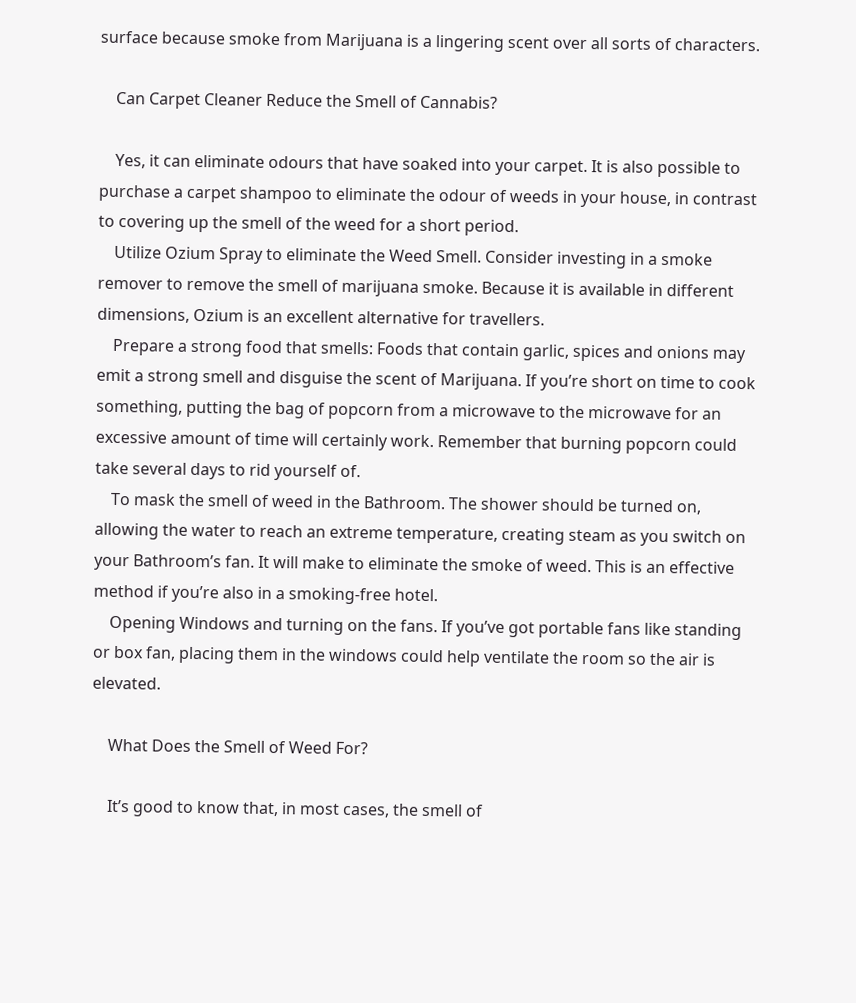surface because smoke from Marijuana is a lingering scent over all sorts of characters.

    Can Carpet Cleaner Reduce the Smell of Cannabis?

    Yes, it can eliminate odours that have soaked into your carpet. It is also possible to purchase a carpet shampoo to eliminate the odour of weeds in your house, in contrast to covering up the smell of the weed for a short period.
    Utilize Ozium Spray to eliminate the Weed Smell. Consider investing in a smoke remover to remove the smell of marijuana smoke. Because it is available in different dimensions, Ozium is an excellent alternative for travellers.
    Prepare a strong food that smells: Foods that contain garlic, spices and onions may emit a strong smell and disguise the scent of Marijuana. If you’re short on time to cook something, putting the bag of popcorn from a microwave to the microwave for an excessive amount of time will certainly work. Remember that burning popcorn could take several days to rid yourself of.
    To mask the smell of weed in the Bathroom. The shower should be turned on, allowing the water to reach an extreme temperature, creating steam as you switch on your Bathroom’s fan. It will make to eliminate the smoke of weed. This is an effective method if you’re also in a smoking-free hotel.
    Opening Windows and turning on the fans. If you’ve got portable fans like standing or box fan, placing them in the windows could help ventilate the room so the air is elevated.

    What Does the Smell of Weed For?

    It’s good to know that, in most cases, the smell of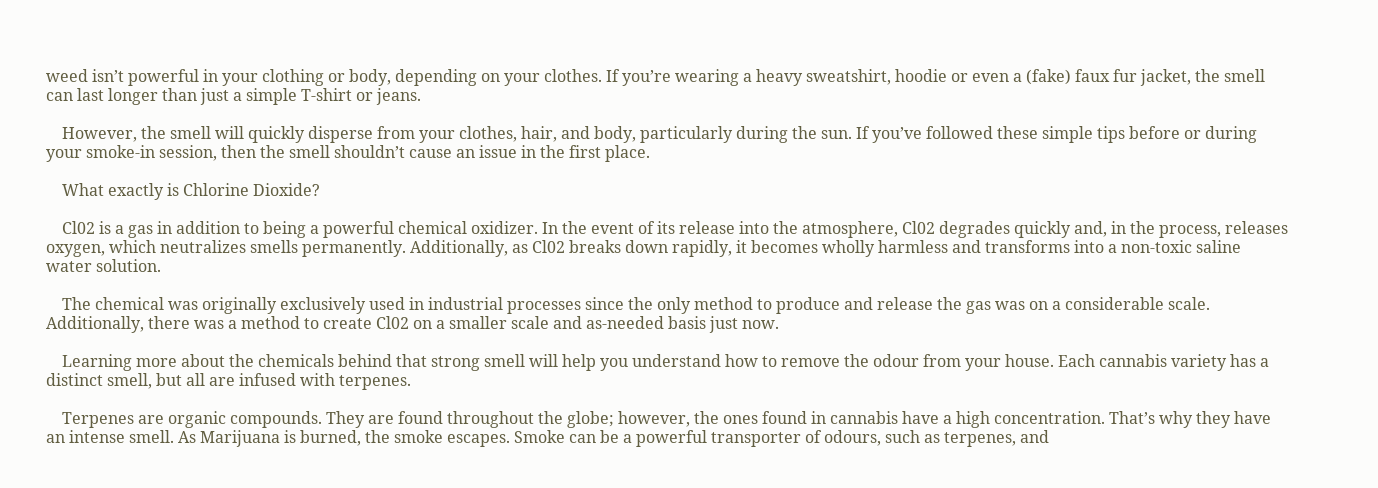weed isn’t powerful in your clothing or body, depending on your clothes. If you’re wearing a heavy sweatshirt, hoodie or even a (fake) faux fur jacket, the smell can last longer than just a simple T-shirt or jeans.

    However, the smell will quickly disperse from your clothes, hair, and body, particularly during the sun. If you’ve followed these simple tips before or during your smoke-in session, then the smell shouldn’t cause an issue in the first place.

    What exactly is Chlorine Dioxide?

    Cl02 is a gas in addition to being a powerful chemical oxidizer. In the event of its release into the atmosphere, Cl02 degrades quickly and, in the process, releases oxygen, which neutralizes smells permanently. Additionally, as Cl02 breaks down rapidly, it becomes wholly harmless and transforms into a non-toxic saline water solution.

    The chemical was originally exclusively used in industrial processes since the only method to produce and release the gas was on a considerable scale. Additionally, there was a method to create Cl02 on a smaller scale and as-needed basis just now.

    Learning more about the chemicals behind that strong smell will help you understand how to remove the odour from your house. Each cannabis variety has a distinct smell, but all are infused with terpenes.

    Terpenes are organic compounds. They are found throughout the globe; however, the ones found in cannabis have a high concentration. That’s why they have an intense smell. As Marijuana is burned, the smoke escapes. Smoke can be a powerful transporter of odours, such as terpenes, and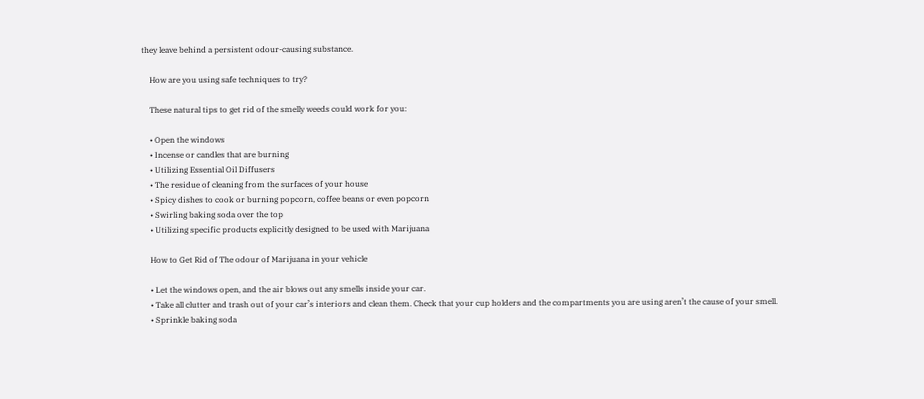they leave behind a persistent odour-causing substance.

    How are you using safe techniques to try?

    These natural tips to get rid of the smelly weeds could work for you:

    • Open the windows
    • Incense or candles that are burning
    • Utilizing Essential Oil Diffusers
    • The residue of cleaning from the surfaces of your house
    • Spicy dishes to cook or burning popcorn, coffee beans or even popcorn
    • Swirling baking soda over the top
    • Utilizing specific products explicitly designed to be used with Marijuana

    How to Get Rid of The odour of Marijuana in your vehicle

    • Let the windows open, and the air blows out any smells inside your car.
    • Take all clutter and trash out of your car’s interiors and clean them. Check that your cup holders and the compartments you are using aren’t the cause of your smell.
    • Sprinkle baking soda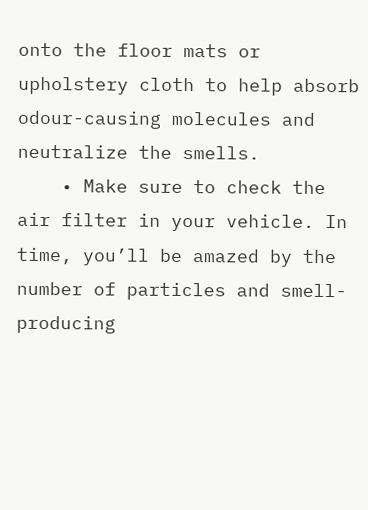onto the floor mats or upholstery cloth to help absorb odour-causing molecules and neutralize the smells.
    • Make sure to check the air filter in your vehicle. In time, you’ll be amazed by the number of particles and smell-producing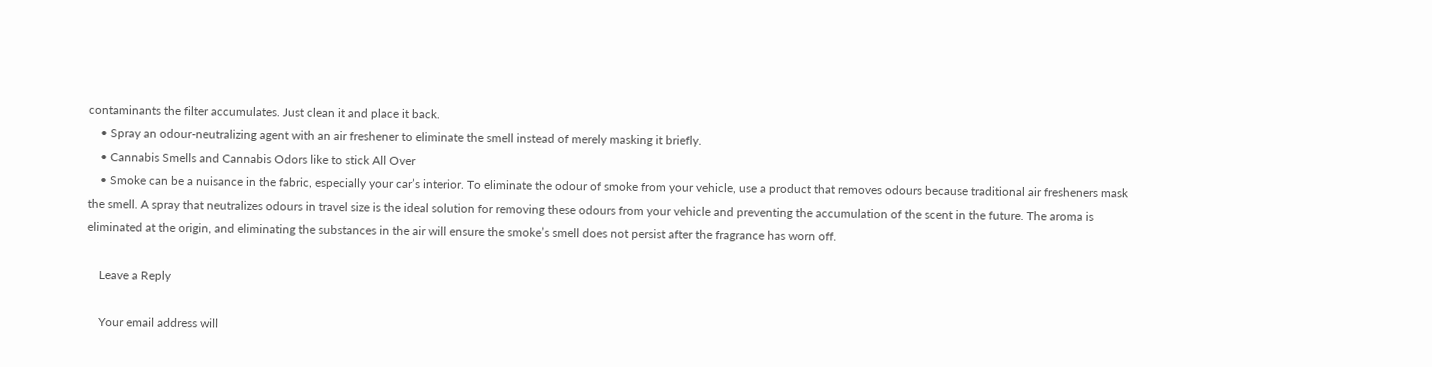contaminants the filter accumulates. Just clean it and place it back.
    • Spray an odour-neutralizing agent with an air freshener to eliminate the smell instead of merely masking it briefly.
    • Cannabis Smells and Cannabis Odors like to stick All Over
    • Smoke can be a nuisance in the fabric, especially your car’s interior. To eliminate the odour of smoke from your vehicle, use a product that removes odours because traditional air fresheners mask the smell. A spray that neutralizes odours in travel size is the ideal solution for removing these odours from your vehicle and preventing the accumulation of the scent in the future. The aroma is eliminated at the origin, and eliminating the substances in the air will ensure the smoke’s smell does not persist after the fragrance has worn off.

    Leave a Reply

    Your email address will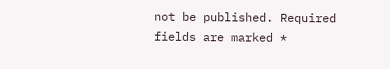not be published. Required fields are marked *